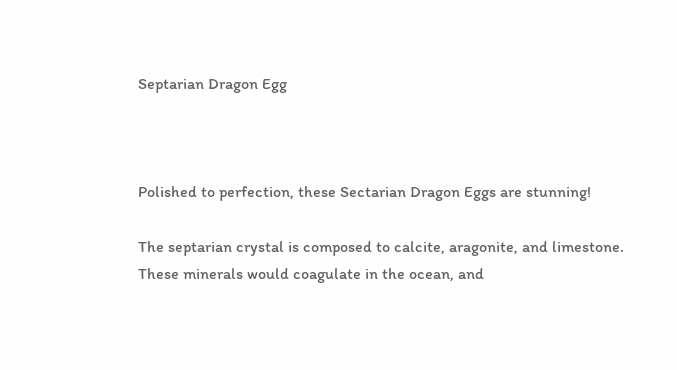Septarian Dragon Egg



Polished to perfection, these Sectarian Dragon Eggs are stunning!

The septarian crystal is composed to calcite, aragonite, and limestone. These minerals would coagulate in the ocean, and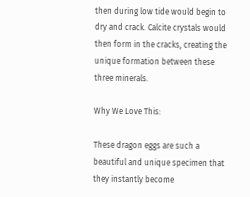then during low tide would begin to dry and crack. Calcite crystals would then form in the cracks, creating the unique formation between these three minerals.

Why We Love This:

These dragon eggs are such a beautiful and unique specimen that they instantly become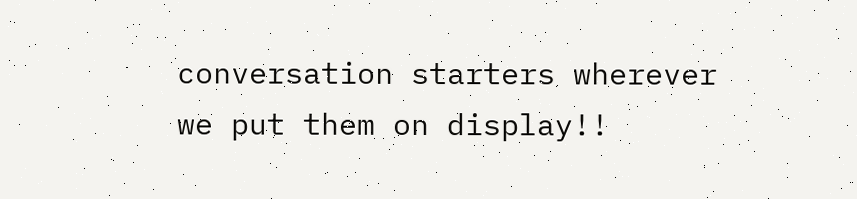conversation starters wherever we put them on display!!